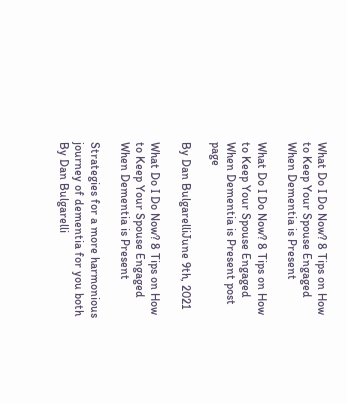What Do I Do Now? 8 Tips on How to Keep Your Spouse Engaged When Dementia is Present

What Do I Do Now? 8 Tips on How to Keep Your Spouse Engaged When Dementia is Present post page

By Dan BulgarelliJune 9th, 2021

What Do I Do Now? 8 Tips on How to Keep Your Spouse Engaged When Dementia is Present

Strategies for a more harmonious journey of dementia for you both
By Dan Bulgarelli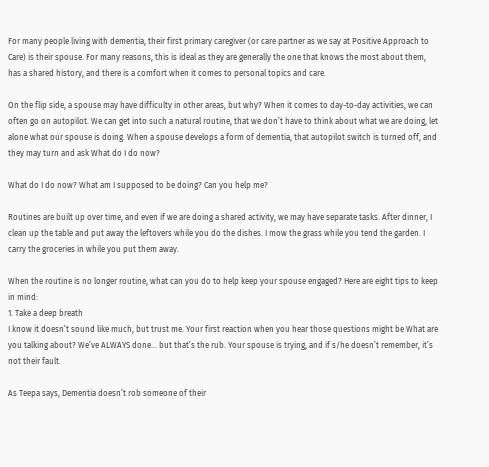For many people living with dementia, their first primary caregiver (or care partner as we say at Positive Approach to Care) is their spouse. For many reasons, this is ideal as they are generally the one that knows the most about them, has a shared history, and there is a comfort when it comes to personal topics and care.

On the flip side, a spouse may have difficulty in other areas, but why? When it comes to day-to-day activities, we can often go on autopilot. We can get into such a natural routine, that we don’t have to think about what we are doing, let alone what our spouse is doing. When a spouse develops a form of dementia, that autopilot switch is turned off, and they may turn and ask What do I do now?

What do I do now? What am I supposed to be doing? Can you help me?

Routines are built up over time, and even if we are doing a shared activity, we may have separate tasks. After dinner, I clean up the table and put away the leftovers while you do the dishes. I mow the grass while you tend the garden. I carry the groceries in while you put them away.

When the routine is no longer routine, what can you do to help keep your spouse engaged? Here are eight tips to keep in mind:
1. Take a deep breath
I know it doesn’t sound like much, but trust me. Your first reaction when you hear those questions might be What are you talking about? We’ve ALWAYS done… but that’s the rub. Your spouse is trying, and if s/he doesn’t remember, it’s not their fault.

As Teepa says, Dementia doesn’t rob someone of their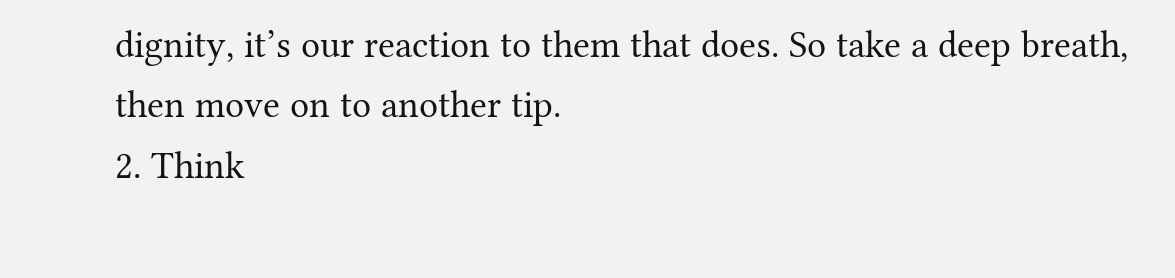dignity, it’s our reaction to them that does. So take a deep breath, then move on to another tip.
2. Think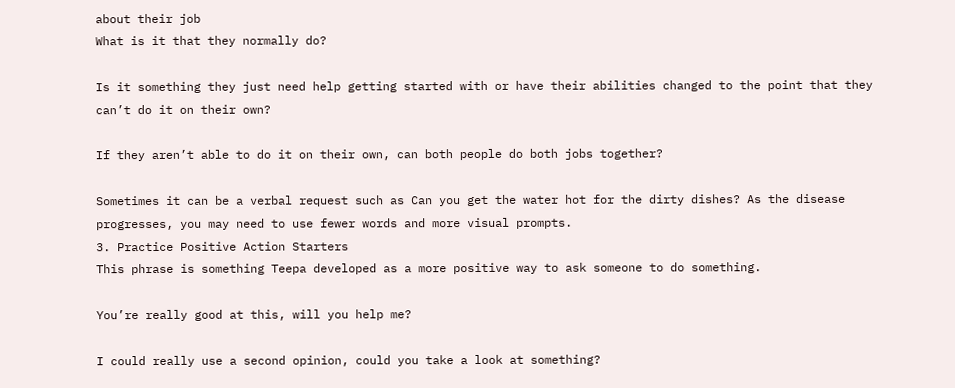about their job
What is it that they normally do?

Is it something they just need help getting started with or have their abilities changed to the point that they can’t do it on their own?

If they aren’t able to do it on their own, can both people do both jobs together?

Sometimes it can be a verbal request such as Can you get the water hot for the dirty dishes? As the disease progresses, you may need to use fewer words and more visual prompts.
3. Practice Positive Action Starters
This phrase is something Teepa developed as a more positive way to ask someone to do something.

You’re really good at this, will you help me?

I could really use a second opinion, could you take a look at something?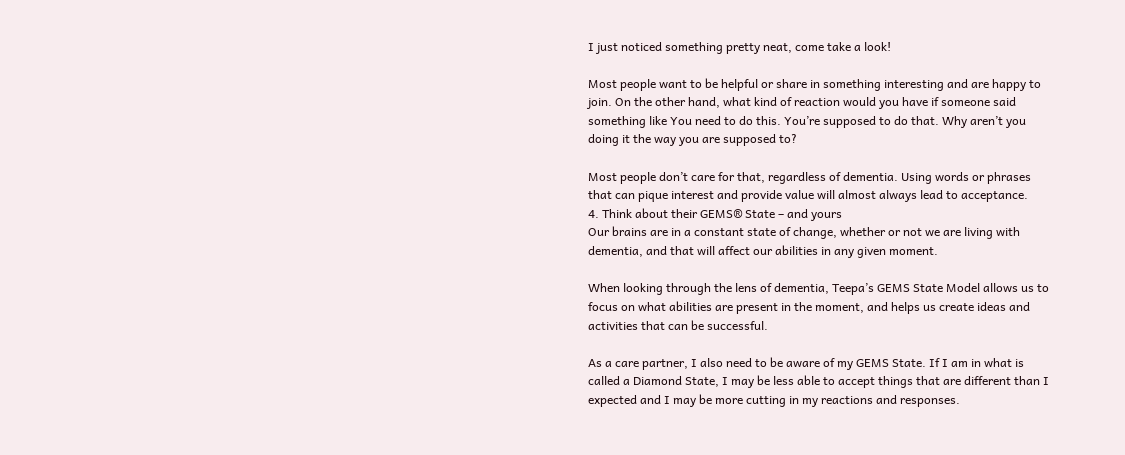I just noticed something pretty neat, come take a look!

Most people want to be helpful or share in something interesting and are happy to join. On the other hand, what kind of reaction would you have if someone said something like You need to do this. You’re supposed to do that. Why aren’t you doing it the way you are supposed to?

Most people don’t care for that, regardless of dementia. Using words or phrases that can pique interest and provide value will almost always lead to acceptance.
4. Think about their GEMS® State – and yours
Our brains are in a constant state of change, whether or not we are living with dementia, and that will affect our abilities in any given moment.

When looking through the lens of dementia, Teepa’s GEMS State Model allows us to focus on what abilities are present in the moment, and helps us create ideas and activities that can be successful.

As a care partner, I also need to be aware of my GEMS State. If I am in what is called a Diamond State, I may be less able to accept things that are different than I expected and I may be more cutting in my reactions and responses.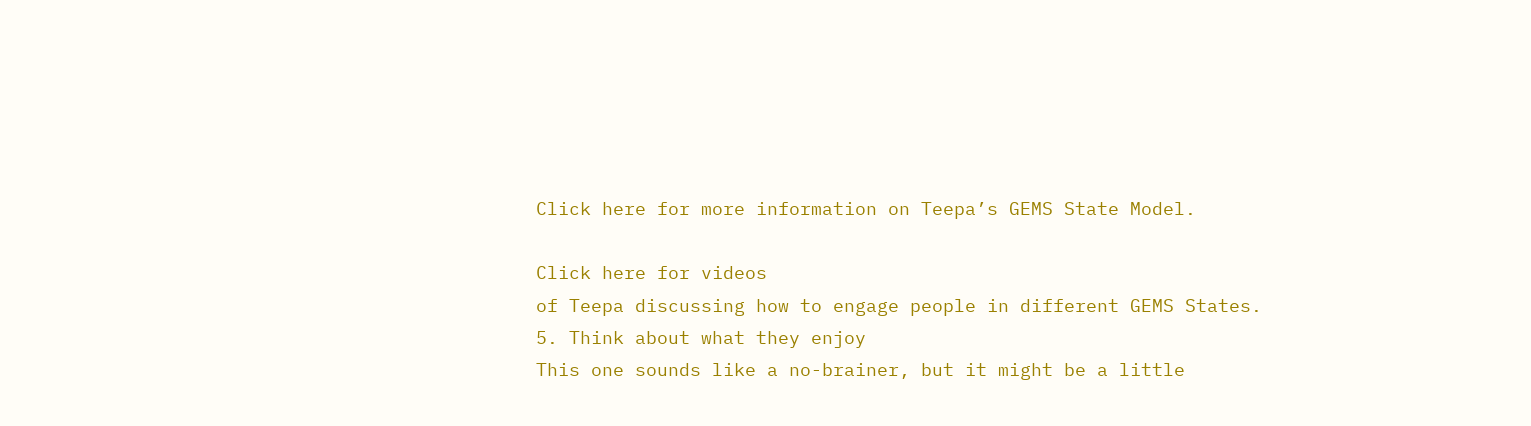Click here for more information on Teepa’s GEMS State Model.

Click here for videos
of Teepa discussing how to engage people in different GEMS States.
5. Think about what they enjoy
This one sounds like a no-brainer, but it might be a little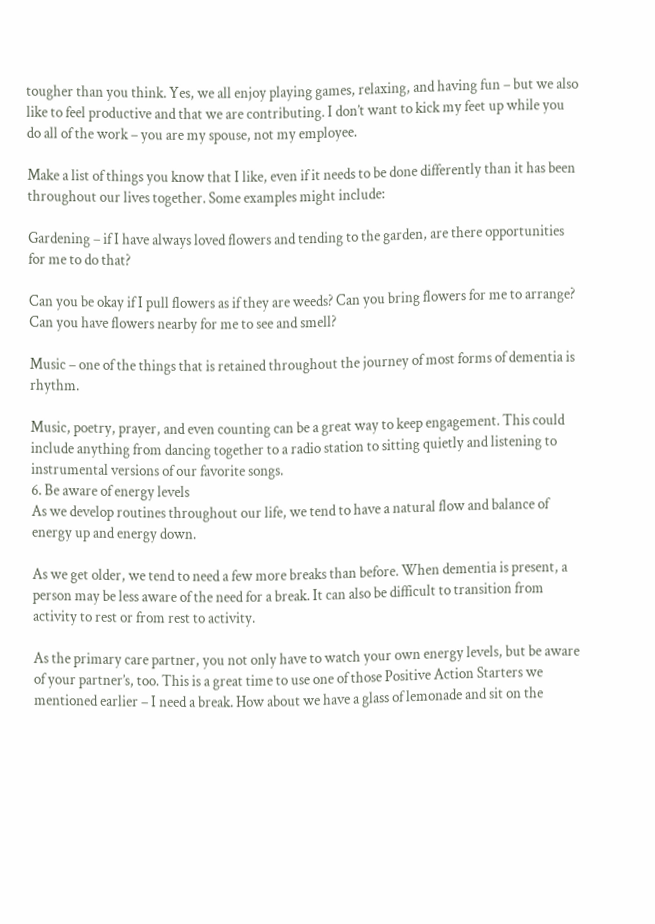tougher than you think. Yes, we all enjoy playing games, relaxing, and having fun – but we also like to feel productive and that we are contributing. I don’t want to kick my feet up while you do all of the work – you are my spouse, not my employee.

Make a list of things you know that I like, even if it needs to be done differently than it has been throughout our lives together. Some examples might include:

Gardening – if I have always loved flowers and tending to the garden, are there opportunities for me to do that?

Can you be okay if I pull flowers as if they are weeds? Can you bring flowers for me to arrange? Can you have flowers nearby for me to see and smell?

Music – one of the things that is retained throughout the journey of most forms of dementia is rhythm.

Music, poetry, prayer, and even counting can be a great way to keep engagement. This could include anything from dancing together to a radio station to sitting quietly and listening to instrumental versions of our favorite songs.
6. Be aware of energy levels
As we develop routines throughout our life, we tend to have a natural flow and balance of energy up and energy down.

As we get older, we tend to need a few more breaks than before. When dementia is present, a person may be less aware of the need for a break. It can also be difficult to transition from activity to rest or from rest to activity.

As the primary care partner, you not only have to watch your own energy levels, but be aware of your partner’s, too. This is a great time to use one of those Positive Action Starters we mentioned earlier – I need a break. How about we have a glass of lemonade and sit on the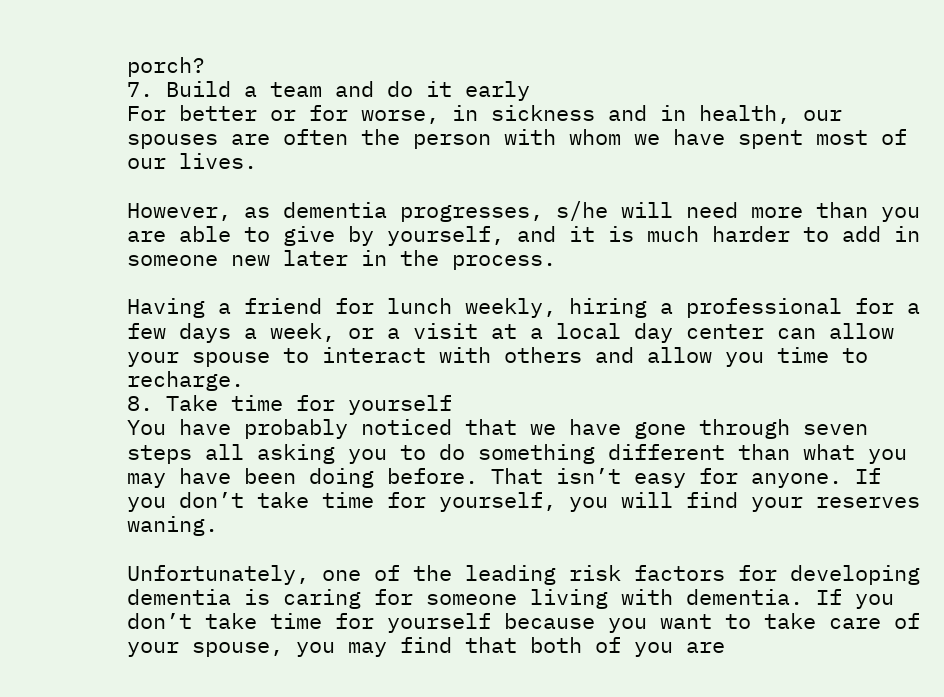porch?
7. Build a team and do it early
For better or for worse, in sickness and in health, our spouses are often the person with whom we have spent most of our lives.

However, as dementia progresses, s/he will need more than you are able to give by yourself, and it is much harder to add in someone new later in the process.

Having a friend for lunch weekly, hiring a professional for a few days a week, or a visit at a local day center can allow your spouse to interact with others and allow you time to recharge.
8. Take time for yourself
You have probably noticed that we have gone through seven steps all asking you to do something different than what you may have been doing before. That isn’t easy for anyone. If you don’t take time for yourself, you will find your reserves waning.

Unfortunately, one of the leading risk factors for developing dementia is caring for someone living with dementia. If you don’t take time for yourself because you want to take care of your spouse, you may find that both of you are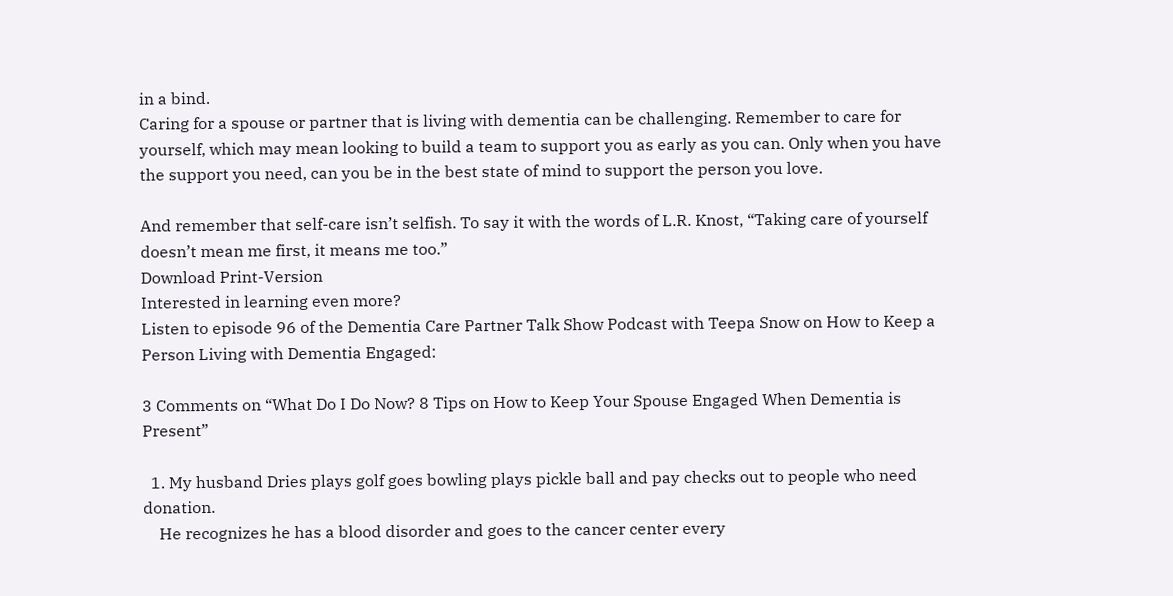in a bind.
Caring for a spouse or partner that is living with dementia can be challenging. Remember to care for yourself, which may mean looking to build a team to support you as early as you can. Only when you have the support you need, can you be in the best state of mind to support the person you love.

And remember that self-care isn’t selfish. To say it with the words of L.R. Knost, “Taking care of yourself doesn’t mean me first, it means me too.”
Download Print-Version
Interested in learning even more?
Listen to episode 96 of the Dementia Care Partner Talk Show Podcast with Teepa Snow on How to Keep a Person Living with Dementia Engaged:

3 Comments on “What Do I Do Now? 8 Tips on How to Keep Your Spouse Engaged When Dementia is Present”

  1. My husband Dries plays golf goes bowling plays pickle ball and pay checks out to people who need donation.
    He recognizes he has a blood disorder and goes to the cancer center every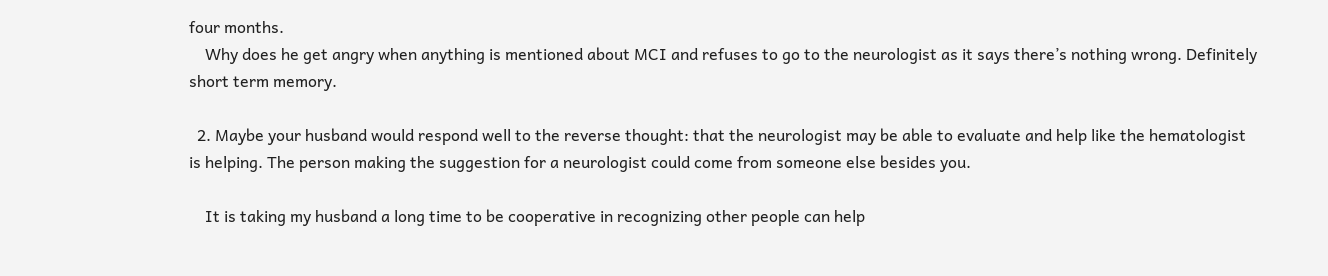four months.
    Why does he get angry when anything is mentioned about MCI and refuses to go to the neurologist as it says there’s nothing wrong. Definitely short term memory.

  2. Maybe your husband would respond well to the reverse thought: that the neurologist may be able to evaluate and help like the hematologist is helping. The person making the suggestion for a neurologist could come from someone else besides you.

    It is taking my husband a long time to be cooperative in recognizing other people can help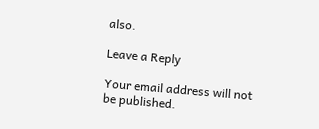also.

Leave a Reply

Your email address will not be published.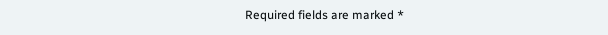Required fields are marked *